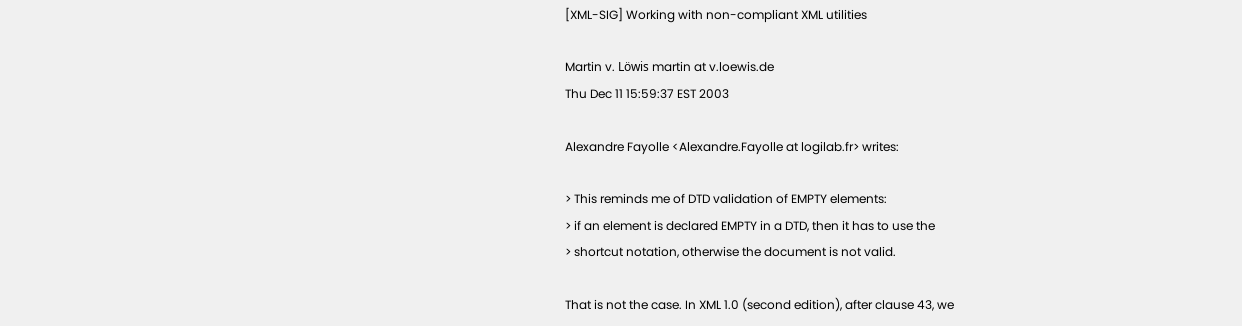[XML-SIG] Working with non-compliant XML utilities

Martin v. Löwis martin at v.loewis.de
Thu Dec 11 15:59:37 EST 2003

Alexandre Fayolle <Alexandre.Fayolle at logilab.fr> writes:

> This reminds me of DTD validation of EMPTY elements:
> if an element is declared EMPTY in a DTD, then it has to use the
> shortcut notation, otherwise the document is not valid.

That is not the case. In XML 1.0 (second edition), after clause 43, we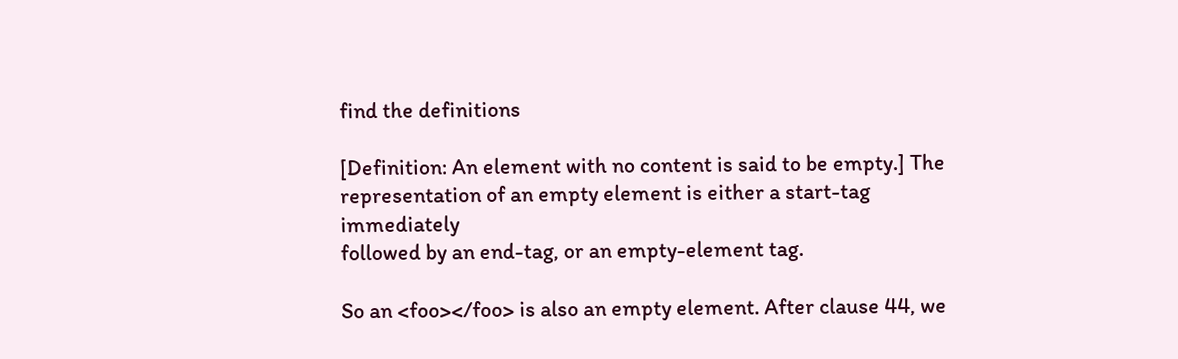find the definitions

[Definition: An element with no content is said to be empty.] The
representation of an empty element is either a start-tag immediately
followed by an end-tag, or an empty-element tag.

So an <foo></foo> is also an empty element. After clause 44, we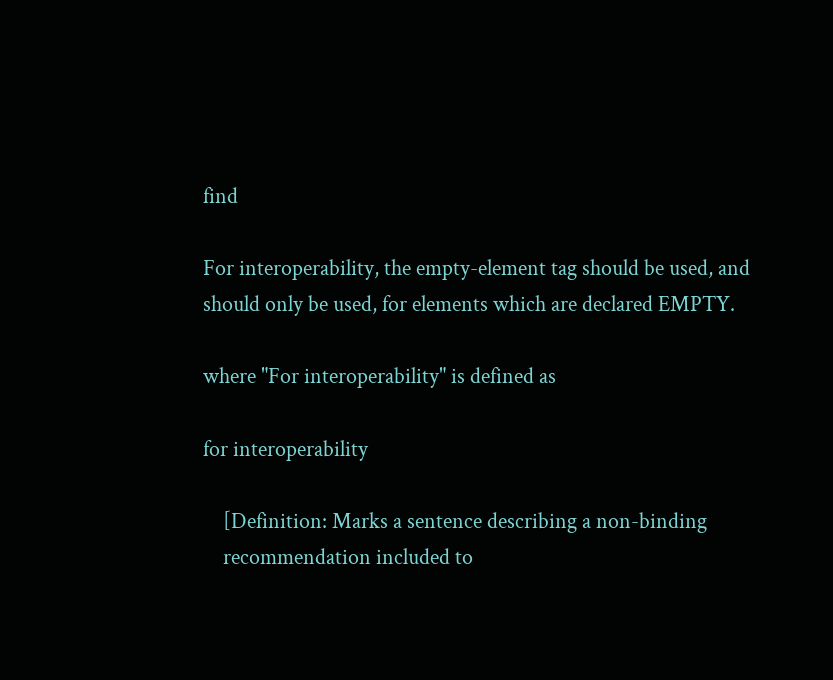find

For interoperability, the empty-element tag should be used, and
should only be used, for elements which are declared EMPTY.

where "For interoperability" is defined as

for interoperability

    [Definition: Marks a sentence describing a non-binding
    recommendation included to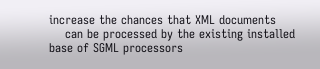increase the chances that XML documents
    can be processed by the existing installed base of SGML processors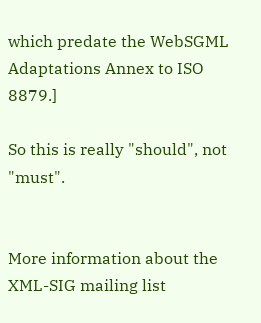which predate the WebSGML Adaptations Annex to ISO 8879.]

So this is really "should", not "must".


More information about the XML-SIG mailing list